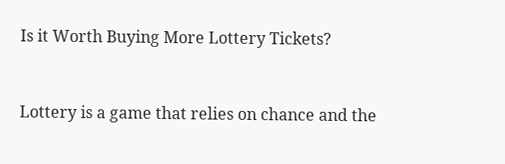Is it Worth Buying More Lottery Tickets?


Lottery is a game that relies on chance and the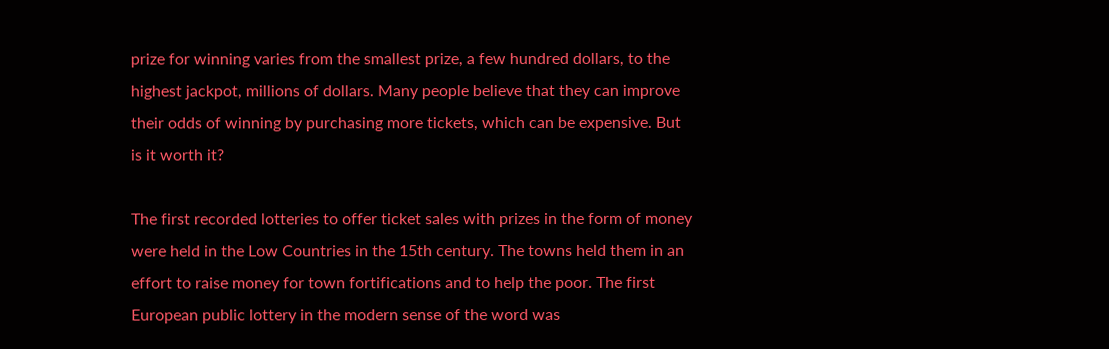prize for winning varies from the smallest prize, a few hundred dollars, to the highest jackpot, millions of dollars. Many people believe that they can improve their odds of winning by purchasing more tickets, which can be expensive. But is it worth it?

The first recorded lotteries to offer ticket sales with prizes in the form of money were held in the Low Countries in the 15th century. The towns held them in an effort to raise money for town fortifications and to help the poor. The first European public lottery in the modern sense of the word was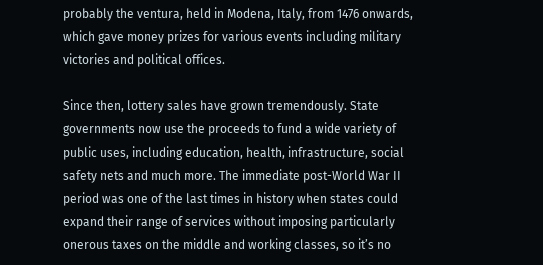probably the ventura, held in Modena, Italy, from 1476 onwards, which gave money prizes for various events including military victories and political offices.

Since then, lottery sales have grown tremendously. State governments now use the proceeds to fund a wide variety of public uses, including education, health, infrastructure, social safety nets and much more. The immediate post-World War II period was one of the last times in history when states could expand their range of services without imposing particularly onerous taxes on the middle and working classes, so it’s no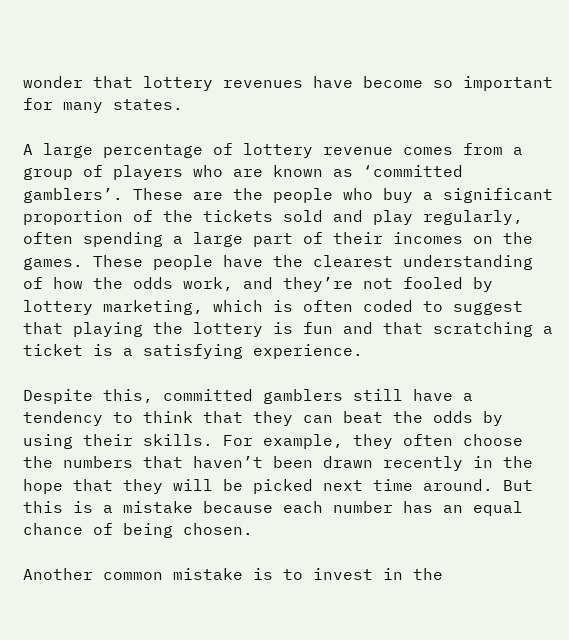wonder that lottery revenues have become so important for many states.

A large percentage of lottery revenue comes from a group of players who are known as ‘committed gamblers’. These are the people who buy a significant proportion of the tickets sold and play regularly, often spending a large part of their incomes on the games. These people have the clearest understanding of how the odds work, and they’re not fooled by lottery marketing, which is often coded to suggest that playing the lottery is fun and that scratching a ticket is a satisfying experience.

Despite this, committed gamblers still have a tendency to think that they can beat the odds by using their skills. For example, they often choose the numbers that haven’t been drawn recently in the hope that they will be picked next time around. But this is a mistake because each number has an equal chance of being chosen.

Another common mistake is to invest in the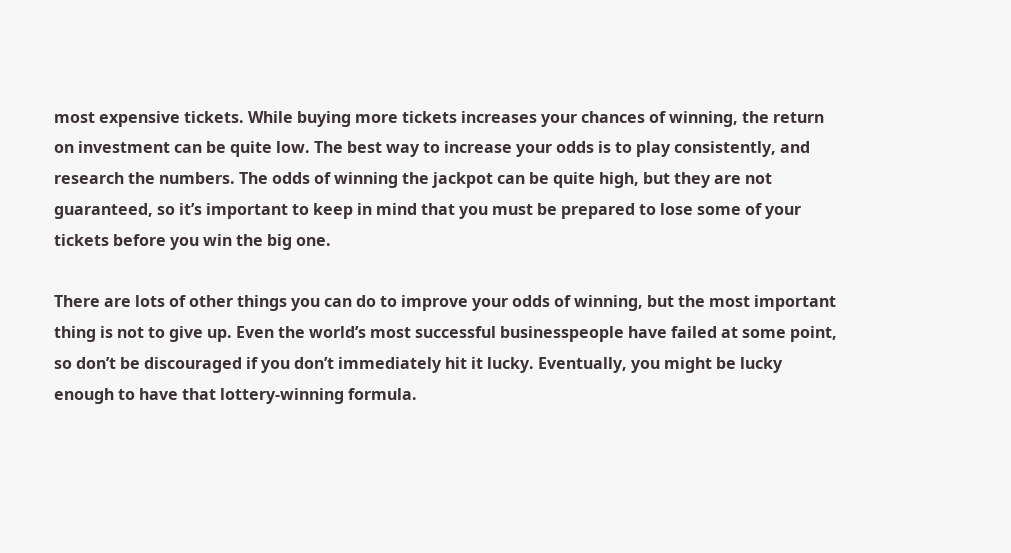most expensive tickets. While buying more tickets increases your chances of winning, the return on investment can be quite low. The best way to increase your odds is to play consistently, and research the numbers. The odds of winning the jackpot can be quite high, but they are not guaranteed, so it’s important to keep in mind that you must be prepared to lose some of your tickets before you win the big one.

There are lots of other things you can do to improve your odds of winning, but the most important thing is not to give up. Even the world’s most successful businesspeople have failed at some point, so don’t be discouraged if you don’t immediately hit it lucky. Eventually, you might be lucky enough to have that lottery-winning formula.